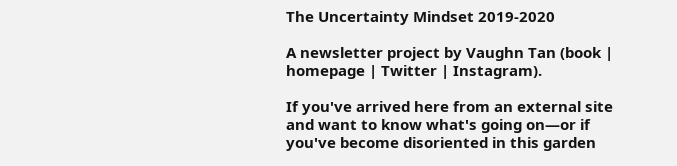The Uncertainty Mindset 2019-2020

A newsletter project by Vaughn Tan (book | homepage | Twitter | Instagram).

If you've arrived here from an external site and want to know what's going on—or if you've become disoriented in this garden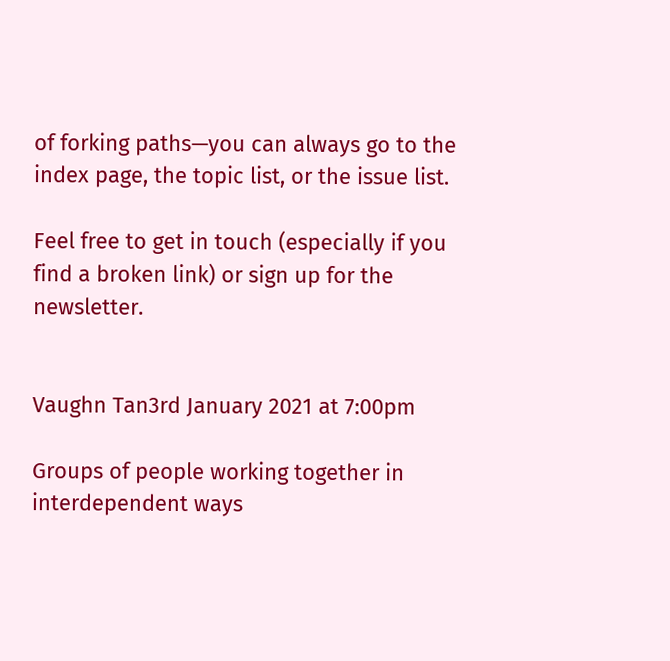of forking paths—you can always go to the index page, the topic list, or the issue list.

Feel free to get in touch (especially if you find a broken link) or sign up for the newsletter.


Vaughn Tan3rd January 2021 at 7:00pm

Groups of people working together in interdependent ways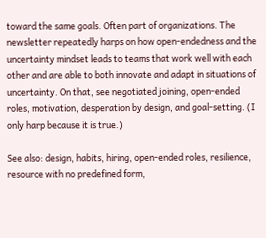toward the same goals. Often part of organizations. The newsletter repeatedly harps on how open-endedness and the uncertainty mindset leads to teams that work well with each other and are able to both innovate and adapt in situations of uncertainty. On that, see negotiated joining, open-ended roles, motivation, desperation by design, and goal-setting. (I only harp because it is true.)

See also: design, habits, hiring, open-ended roles, resilience, resource with no predefined form,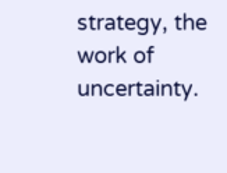strategy, the work of uncertainty.